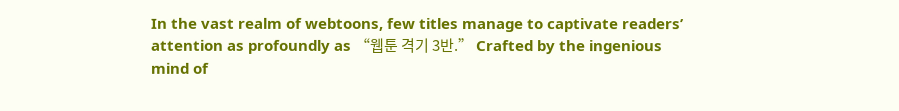In the vast realm of webtoons, few titles manage to captivate readers’ attention as profoundly as “웹툰 격기 3반.” Crafted by the ingenious mind of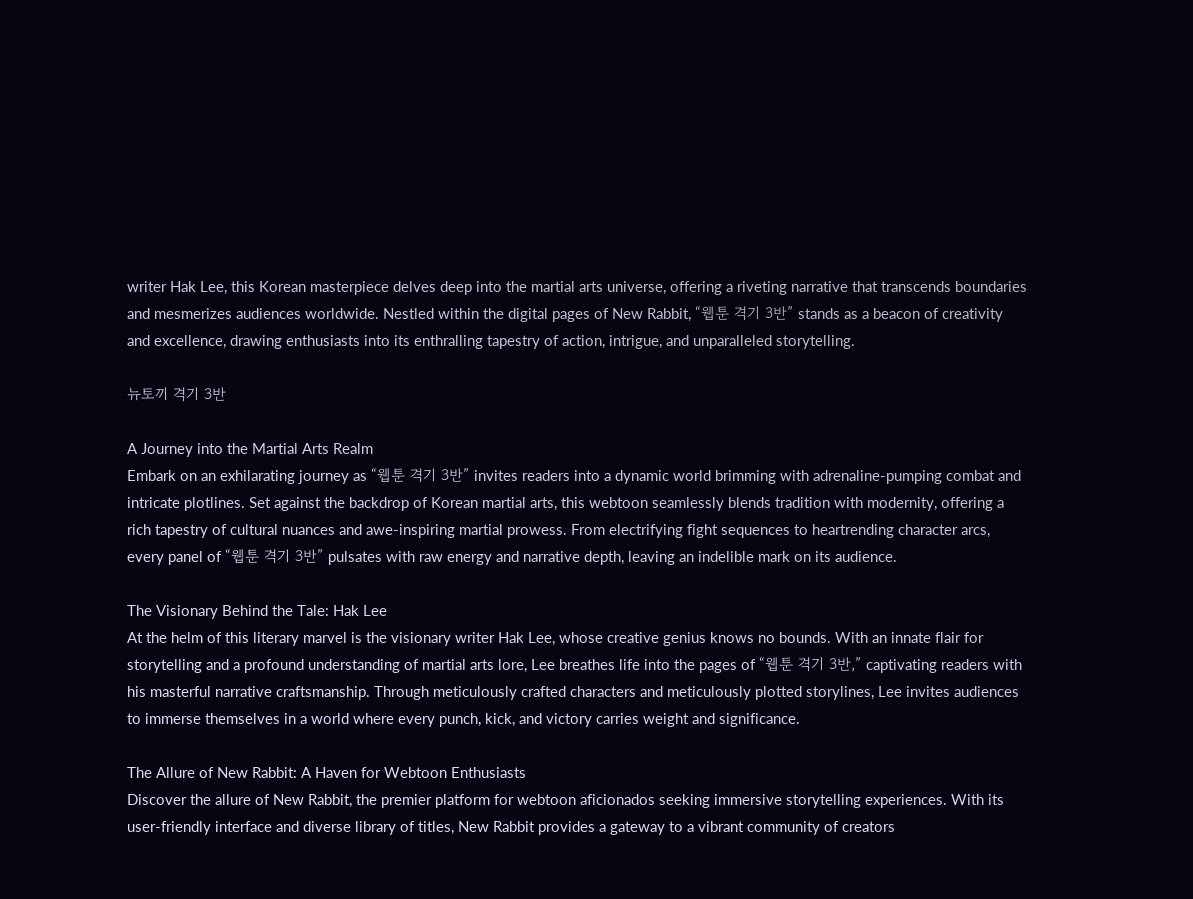writer Hak Lee, this Korean masterpiece delves deep into the martial arts universe, offering a riveting narrative that transcends boundaries and mesmerizes audiences worldwide. Nestled within the digital pages of New Rabbit, “웹툰 격기 3반” stands as a beacon of creativity and excellence, drawing enthusiasts into its enthralling tapestry of action, intrigue, and unparalleled storytelling.

뉴토끼 격기 3반

A Journey into the Martial Arts Realm
Embark on an exhilarating journey as “웹툰 격기 3반” invites readers into a dynamic world brimming with adrenaline-pumping combat and intricate plotlines. Set against the backdrop of Korean martial arts, this webtoon seamlessly blends tradition with modernity, offering a rich tapestry of cultural nuances and awe-inspiring martial prowess. From electrifying fight sequences to heartrending character arcs, every panel of “웹툰 격기 3반” pulsates with raw energy and narrative depth, leaving an indelible mark on its audience.

The Visionary Behind the Tale: Hak Lee
At the helm of this literary marvel is the visionary writer Hak Lee, whose creative genius knows no bounds. With an innate flair for storytelling and a profound understanding of martial arts lore, Lee breathes life into the pages of “웹툰 격기 3반,” captivating readers with his masterful narrative craftsmanship. Through meticulously crafted characters and meticulously plotted storylines, Lee invites audiences to immerse themselves in a world where every punch, kick, and victory carries weight and significance.

The Allure of New Rabbit: A Haven for Webtoon Enthusiasts
Discover the allure of New Rabbit, the premier platform for webtoon aficionados seeking immersive storytelling experiences. With its user-friendly interface and diverse library of titles, New Rabbit provides a gateway to a vibrant community of creators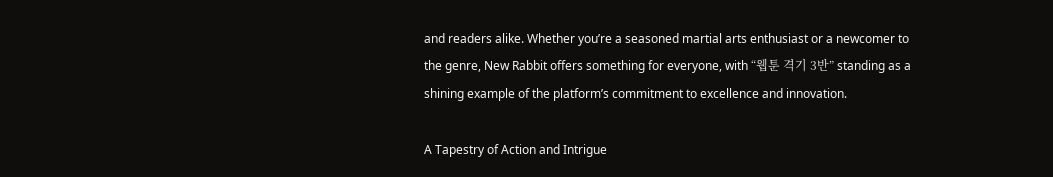and readers alike. Whether you’re a seasoned martial arts enthusiast or a newcomer to the genre, New Rabbit offers something for everyone, with “웹툰 격기 3반” standing as a shining example of the platform’s commitment to excellence and innovation.

A Tapestry of Action and Intrigue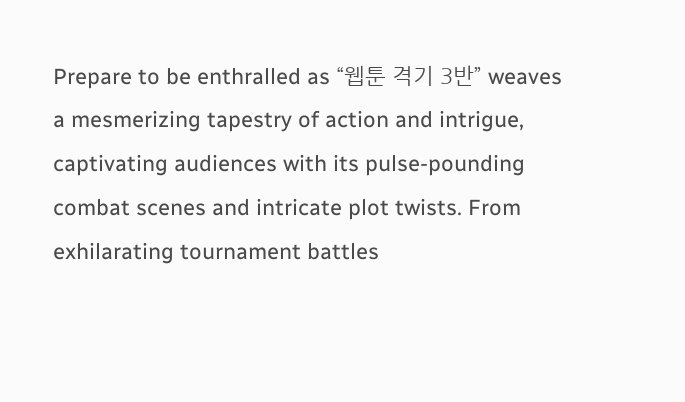Prepare to be enthralled as “웹툰 격기 3반” weaves a mesmerizing tapestry of action and intrigue, captivating audiences with its pulse-pounding combat scenes and intricate plot twists. From exhilarating tournament battles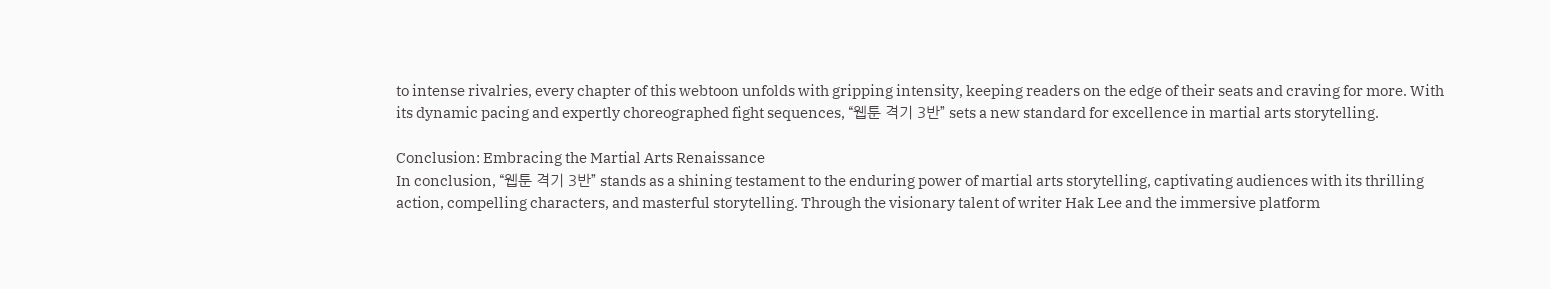to intense rivalries, every chapter of this webtoon unfolds with gripping intensity, keeping readers on the edge of their seats and craving for more. With its dynamic pacing and expertly choreographed fight sequences, “웹툰 격기 3반” sets a new standard for excellence in martial arts storytelling.

Conclusion: Embracing the Martial Arts Renaissance
In conclusion, “웹툰 격기 3반” stands as a shining testament to the enduring power of martial arts storytelling, captivating audiences with its thrilling action, compelling characters, and masterful storytelling. Through the visionary talent of writer Hak Lee and the immersive platform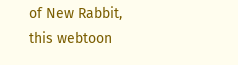of New Rabbit, this webtoon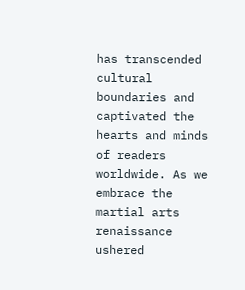has transcended cultural boundaries and captivated the hearts and minds of readers worldwide. As we embrace the martial arts renaissance ushered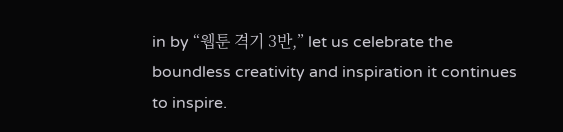in by “웹툰 격기 3반,” let us celebrate the boundless creativity and inspiration it continues to inspire.